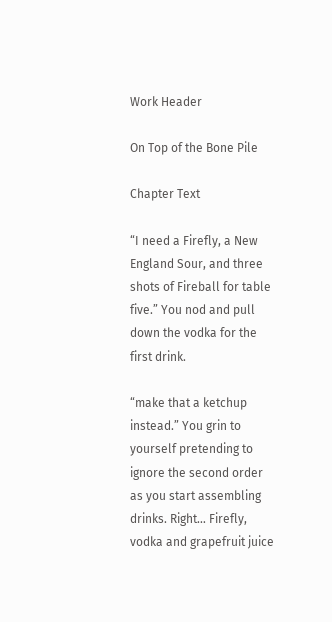Work Header

On Top of the Bone Pile

Chapter Text

“I need a Firefly, a New England Sour, and three shots of Fireball for table five.” You nod and pull down the vodka for the first drink.

“make that a ketchup instead.” You grin to yourself pretending to ignore the second order as you start assembling drinks. Right… Firefly, vodka and grapefruit juice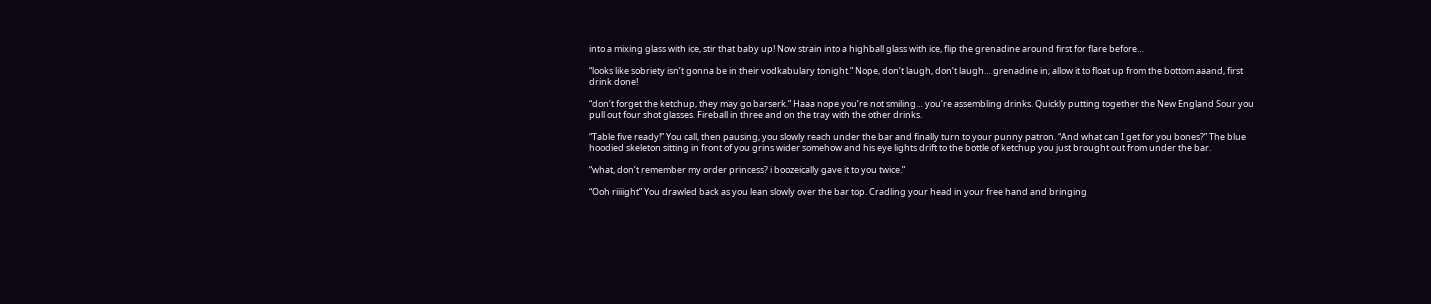into a mixing glass with ice, stir that baby up! Now strain into a highball glass with ice, flip the grenadine around first for flare before…

“looks like sobriety isn’t gonna be in their vodkabulary tonight.” Nope, don’t laugh, don’t laugh… grenadine in; allow it to float up from the bottom aaand, first drink done!

“don’t forget the ketchup, they may go barserk.” Haaa nope you’re not smiling… you’re assembling drinks. Quickly putting together the New England Sour you pull out four shot glasses. Fireball in three and on the tray with the other drinks.

“Table five ready!” You call, then pausing, you slowly reach under the bar and finally turn to your punny patron. “And what can I get for you bones?” The blue hoodied skeleton sitting in front of you grins wider somehow and his eye lights drift to the bottle of ketchup you just brought out from under the bar.

“what, don’t remember my order princess? i boozeically gave it to you twice.”

“Ooh riiiight” You drawled back as you lean slowly over the bar top. Cradling your head in your free hand and bringing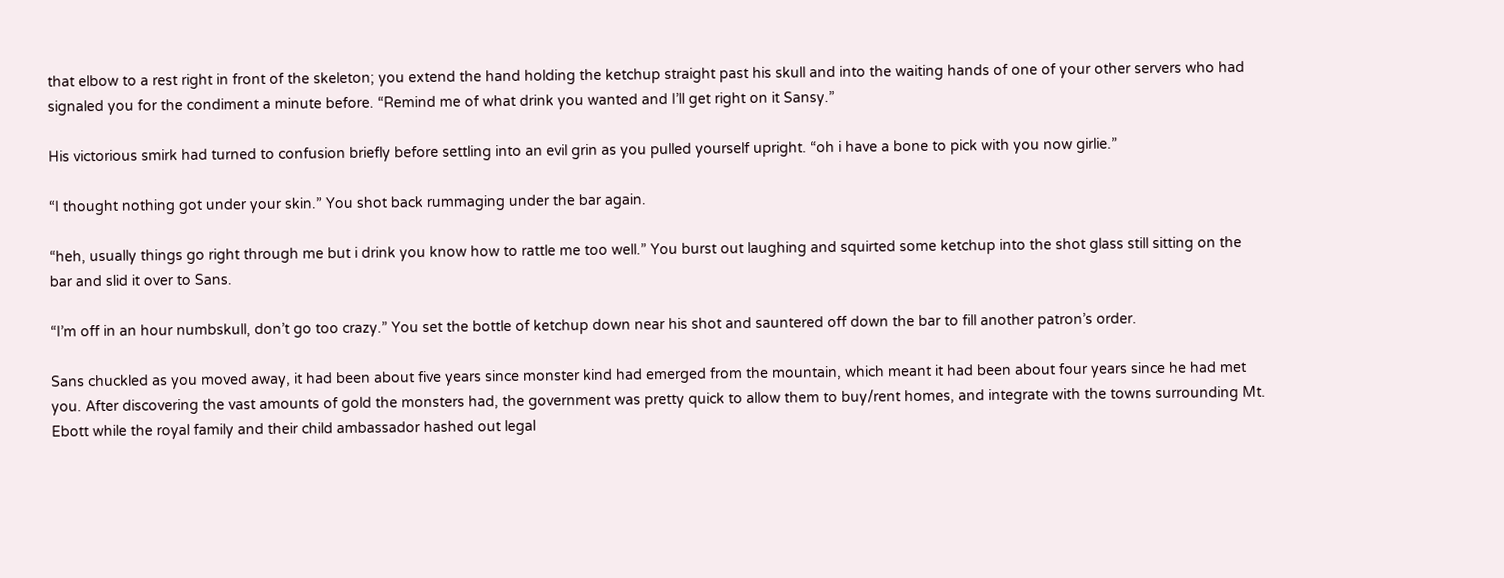that elbow to a rest right in front of the skeleton; you extend the hand holding the ketchup straight past his skull and into the waiting hands of one of your other servers who had signaled you for the condiment a minute before. “Remind me of what drink you wanted and I’ll get right on it Sansy.”

His victorious smirk had turned to confusion briefly before settling into an evil grin as you pulled yourself upright. “oh i have a bone to pick with you now girlie.”

“I thought nothing got under your skin.” You shot back rummaging under the bar again.

“heh, usually things go right through me but i drink you know how to rattle me too well.” You burst out laughing and squirted some ketchup into the shot glass still sitting on the bar and slid it over to Sans.

“I’m off in an hour numbskull, don’t go too crazy.” You set the bottle of ketchup down near his shot and sauntered off down the bar to fill another patron’s order.

Sans chuckled as you moved away, it had been about five years since monster kind had emerged from the mountain, which meant it had been about four years since he had met you. After discovering the vast amounts of gold the monsters had, the government was pretty quick to allow them to buy/rent homes, and integrate with the towns surrounding Mt. Ebott while the royal family and their child ambassador hashed out legal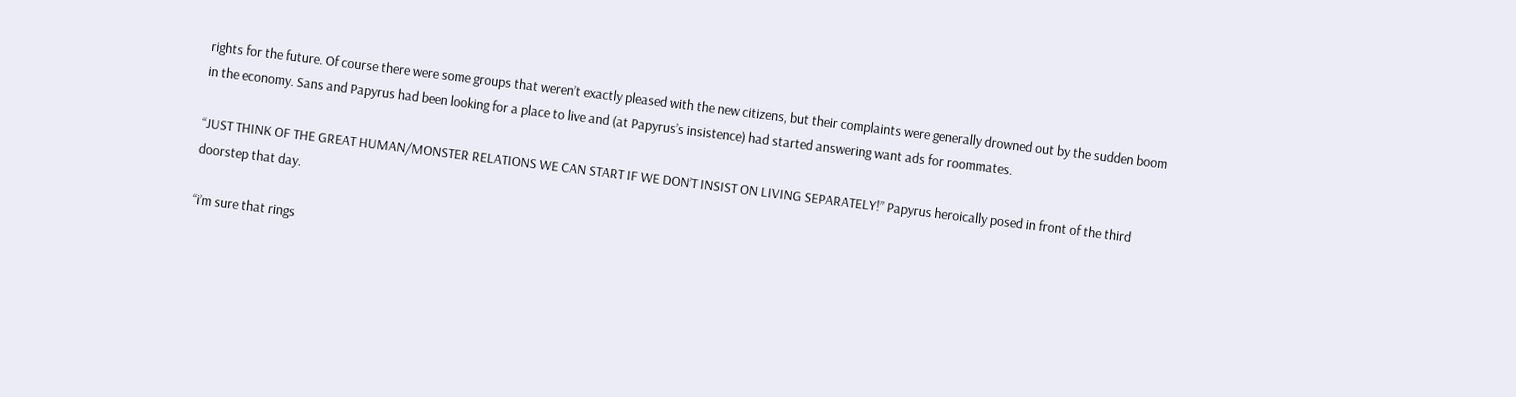rights for the future. Of course there were some groups that weren’t exactly pleased with the new citizens, but their complaints were generally drowned out by the sudden boom in the economy. Sans and Papyrus had been looking for a place to live and (at Papyrus’s insistence) had started answering want ads for roommates.

“JUST THINK OF THE GREAT HUMAN/MONSTER RELATIONS WE CAN START IF WE DON’T INSIST ON LIVING SEPARATELY!” Papyrus heroically posed in front of the third doorstep that day.

“i’m sure that rings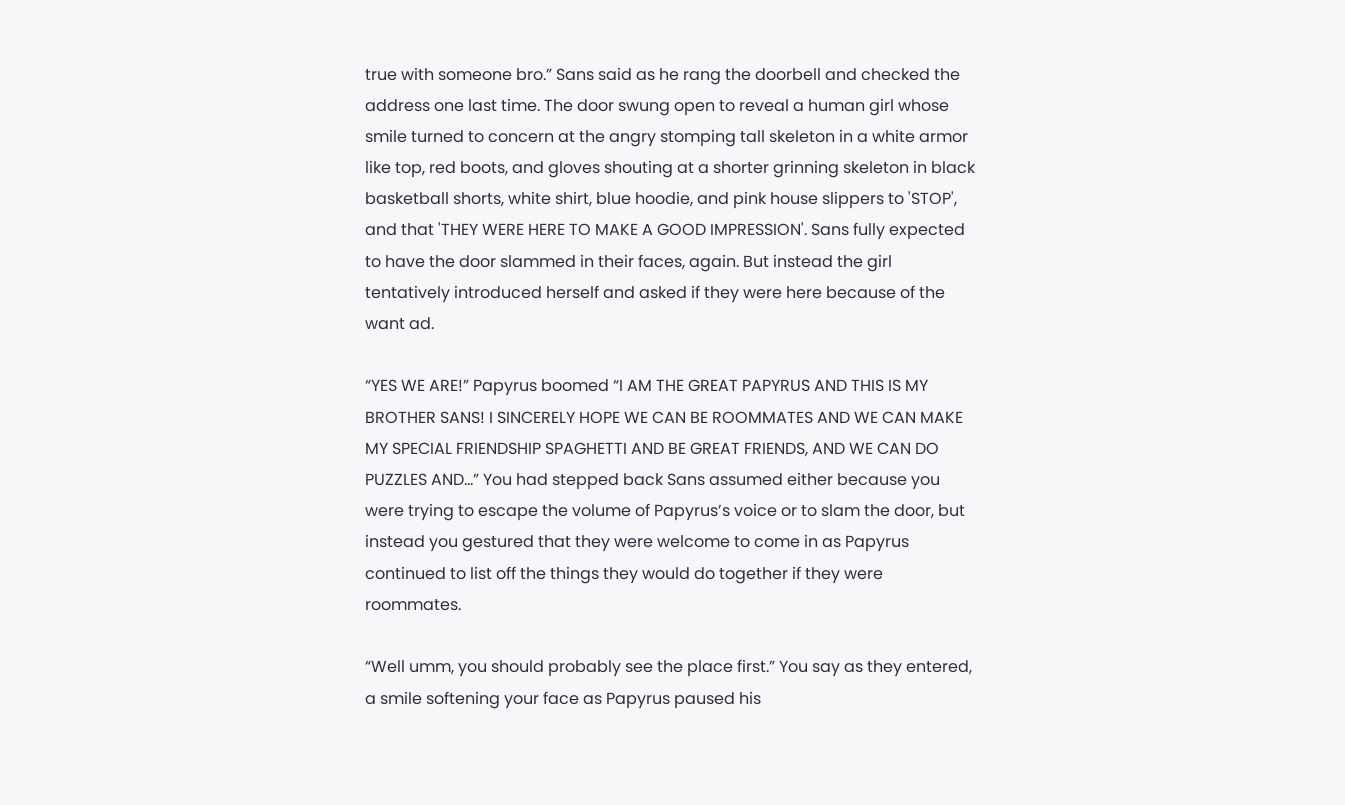true with someone bro.” Sans said as he rang the doorbell and checked the address one last time. The door swung open to reveal a human girl whose smile turned to concern at the angry stomping tall skeleton in a white armor like top, red boots, and gloves shouting at a shorter grinning skeleton in black basketball shorts, white shirt, blue hoodie, and pink house slippers to 'STOP', and that 'THEY WERE HERE TO MAKE A GOOD IMPRESSION'. Sans fully expected to have the door slammed in their faces, again. But instead the girl tentatively introduced herself and asked if they were here because of the want ad.

“YES WE ARE!” Papyrus boomed “I AM THE GREAT PAPYRUS AND THIS IS MY BROTHER SANS! I SINCERELY HOPE WE CAN BE ROOMMATES AND WE CAN MAKE MY SPECIAL FRIENDSHIP SPAGHETTI AND BE GREAT FRIENDS, AND WE CAN DO PUZZLES AND…” You had stepped back Sans assumed either because you were trying to escape the volume of Papyrus’s voice or to slam the door, but instead you gestured that they were welcome to come in as Papyrus continued to list off the things they would do together if they were roommates.

“Well umm, you should probably see the place first.” You say as they entered, a smile softening your face as Papyrus paused his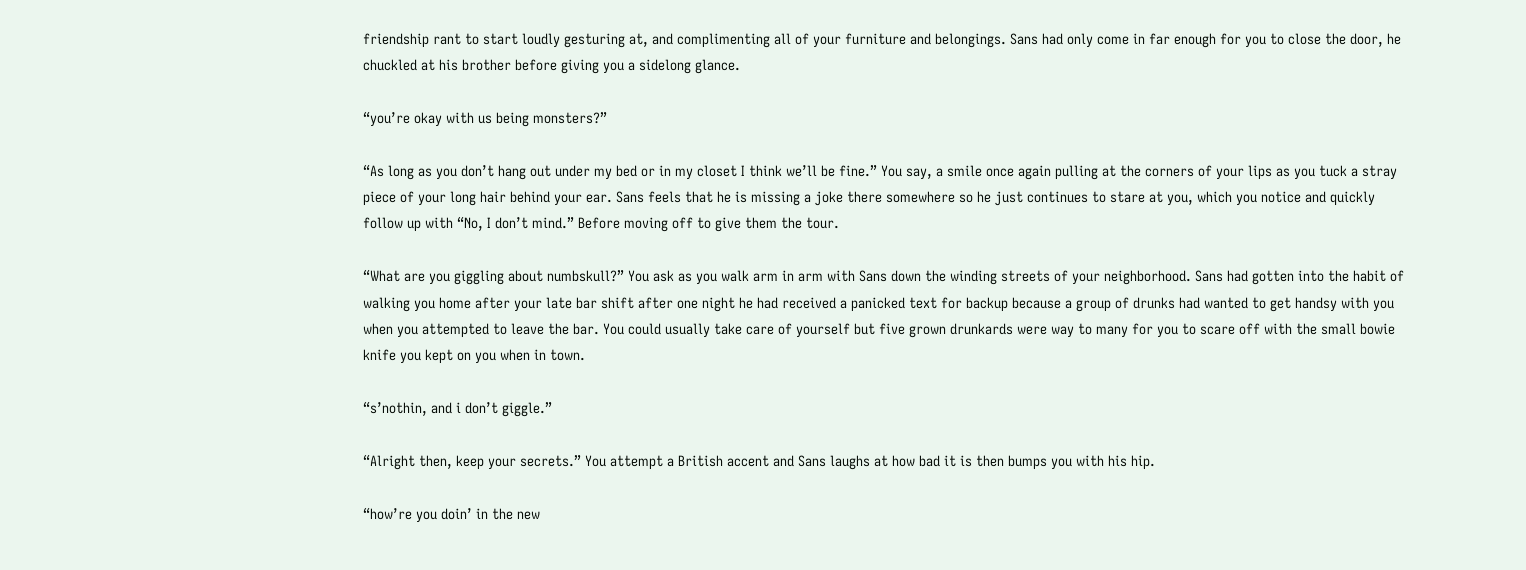friendship rant to start loudly gesturing at, and complimenting all of your furniture and belongings. Sans had only come in far enough for you to close the door, he chuckled at his brother before giving you a sidelong glance.

“you’re okay with us being monsters?”

“As long as you don’t hang out under my bed or in my closet I think we’ll be fine.” You say, a smile once again pulling at the corners of your lips as you tuck a stray piece of your long hair behind your ear. Sans feels that he is missing a joke there somewhere so he just continues to stare at you, which you notice and quickly follow up with “No, I don’t mind.” Before moving off to give them the tour.

“What are you giggling about numbskull?” You ask as you walk arm in arm with Sans down the winding streets of your neighborhood. Sans had gotten into the habit of walking you home after your late bar shift after one night he had received a panicked text for backup because a group of drunks had wanted to get handsy with you when you attempted to leave the bar. You could usually take care of yourself but five grown drunkards were way to many for you to scare off with the small bowie knife you kept on you when in town.

“s’nothin, and i don’t giggle.”

“Alright then, keep your secrets.” You attempt a British accent and Sans laughs at how bad it is then bumps you with his hip.

“how’re you doin’ in the new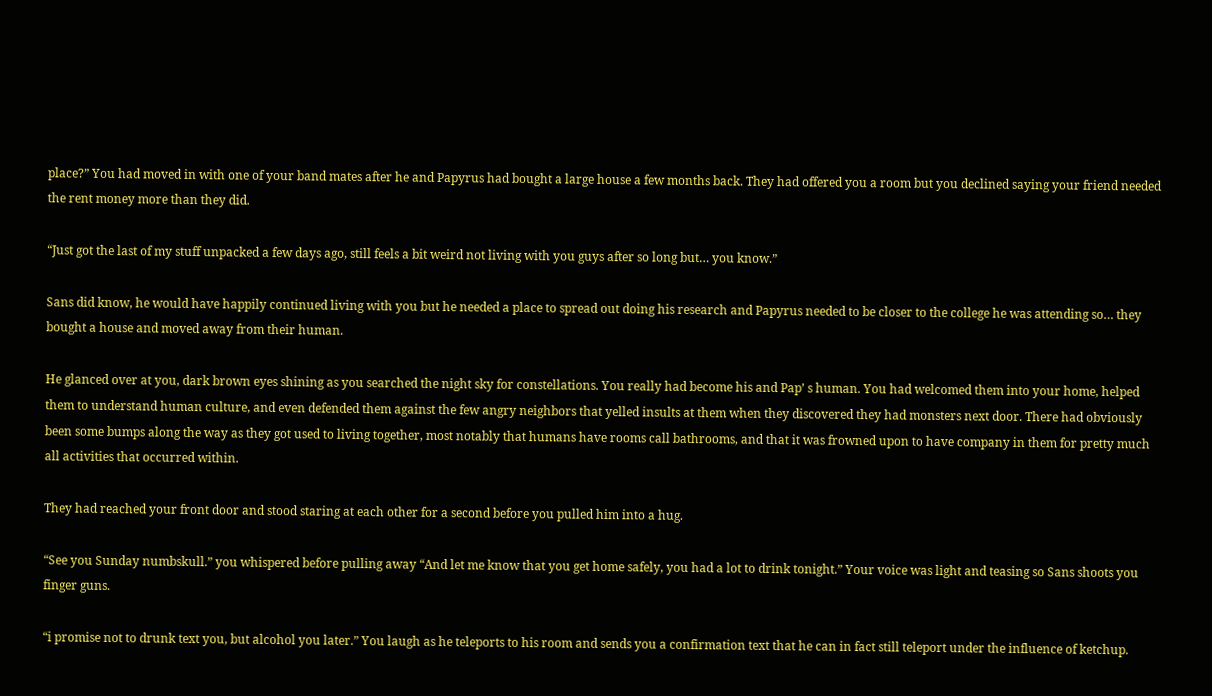place?” You had moved in with one of your band mates after he and Papyrus had bought a large house a few months back. They had offered you a room but you declined saying your friend needed the rent money more than they did.

“Just got the last of my stuff unpacked a few days ago, still feels a bit weird not living with you guys after so long but… you know.”

Sans did know, he would have happily continued living with you but he needed a place to spread out doing his research and Papyrus needed to be closer to the college he was attending so… they bought a house and moved away from their human.

He glanced over at you, dark brown eyes shining as you searched the night sky for constellations. You really had become his and Pap’ s human. You had welcomed them into your home, helped them to understand human culture, and even defended them against the few angry neighbors that yelled insults at them when they discovered they had monsters next door. There had obviously been some bumps along the way as they got used to living together, most notably that humans have rooms call bathrooms, and that it was frowned upon to have company in them for pretty much all activities that occurred within.

They had reached your front door and stood staring at each other for a second before you pulled him into a hug.

“See you Sunday numbskull.” you whispered before pulling away “And let me know that you get home safely, you had a lot to drink tonight.” Your voice was light and teasing so Sans shoots you finger guns.

“i promise not to drunk text you, but alcohol you later.” You laugh as he teleports to his room and sends you a confirmation text that he can in fact still teleport under the influence of ketchup.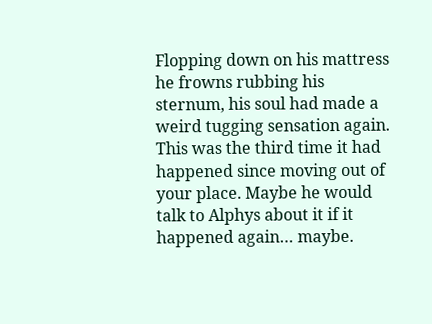Flopping down on his mattress he frowns rubbing his sternum, his soul had made a weird tugging sensation again. This was the third time it had happened since moving out of your place. Maybe he would talk to Alphys about it if it happened again… maybe.